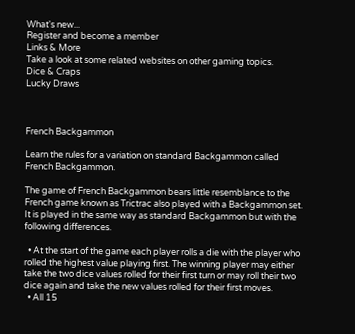What's new...
Register and become a member
Links & More
Take a look at some related websites on other gaming topics.
Dice & Craps
Lucky Draws



French Backgammon

Learn the rules for a variation on standard Backgammon called French Backgammon.

The game of French Backgammon bears little resemblance to the French game known as Trictrac also played with a Backgammon set. It is played in the same way as standard Backgammon but with the following differences.

  • At the start of the game each player rolls a die with the player who rolled the highest value playing first. The winning player may either take the two dice values rolled for their first turn or may roll their two dice again and take the new values rolled for their first moves.
  • All 15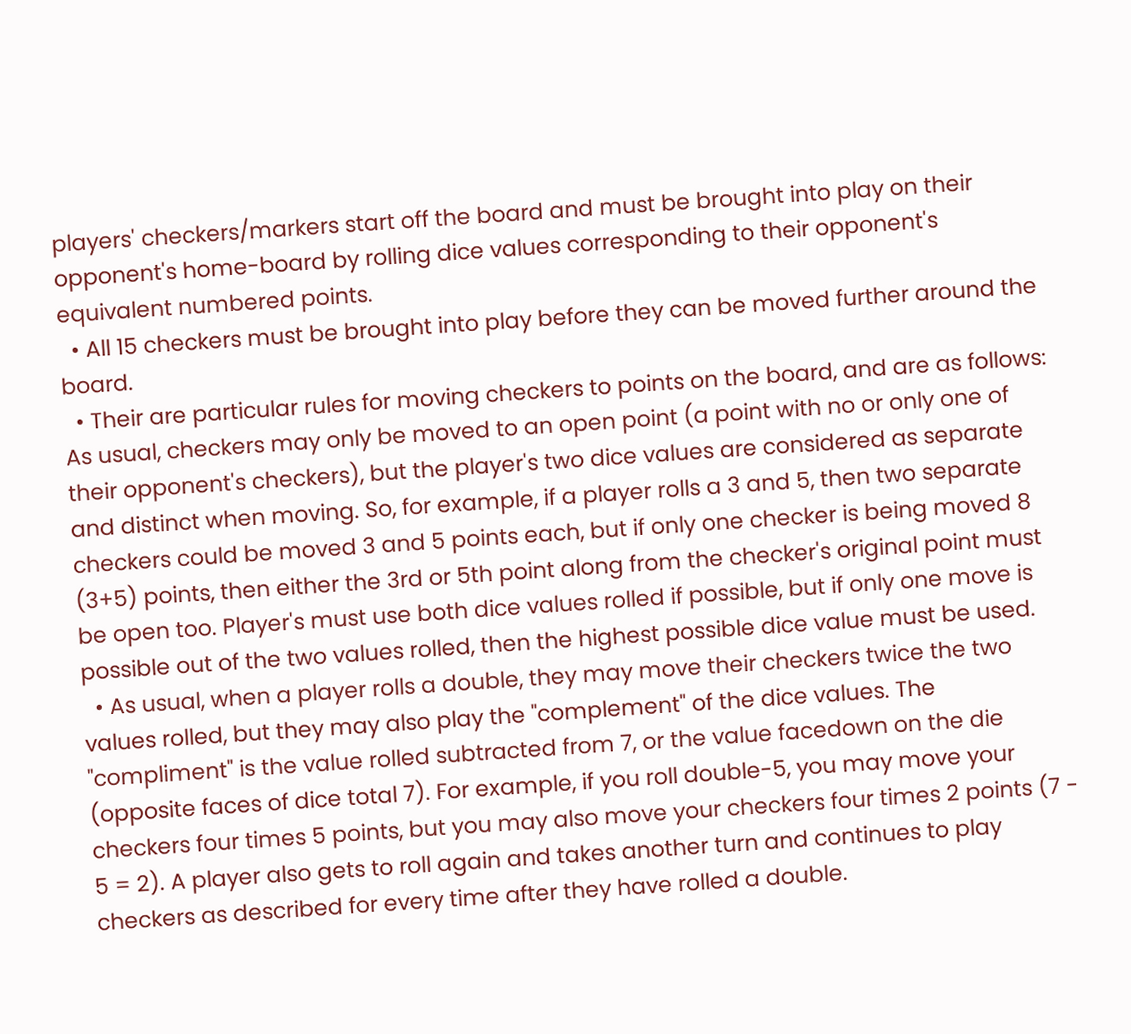players' checkers/markers start off the board and must be brought into play on their opponent's home-board by rolling dice values corresponding to their opponent's equivalent numbered points.
  • All 15 checkers must be brought into play before they can be moved further around the board.
  • Their are particular rules for moving checkers to points on the board, and are as follows: As usual, checkers may only be moved to an open point (a point with no or only one of their opponent's checkers), but the player's two dice values are considered as separate and distinct when moving. So, for example, if a player rolls a 3 and 5, then two separate checkers could be moved 3 and 5 points each, but if only one checker is being moved 8 (3+5) points, then either the 3rd or 5th point along from the checker's original point must be open too. Player's must use both dice values rolled if possible, but if only one move is possible out of the two values rolled, then the highest possible dice value must be used.
  • As usual, when a player rolls a double, they may move their checkers twice the two values rolled, but they may also play the "complement" of the dice values. The "compliment" is the value rolled subtracted from 7, or the value facedown on the die (opposite faces of dice total 7). For example, if you roll double-5, you may move your checkers four times 5 points, but you may also move your checkers four times 2 points (7 - 5 = 2). A player also gets to roll again and takes another turn and continues to play checkers as described for every time after they have rolled a double.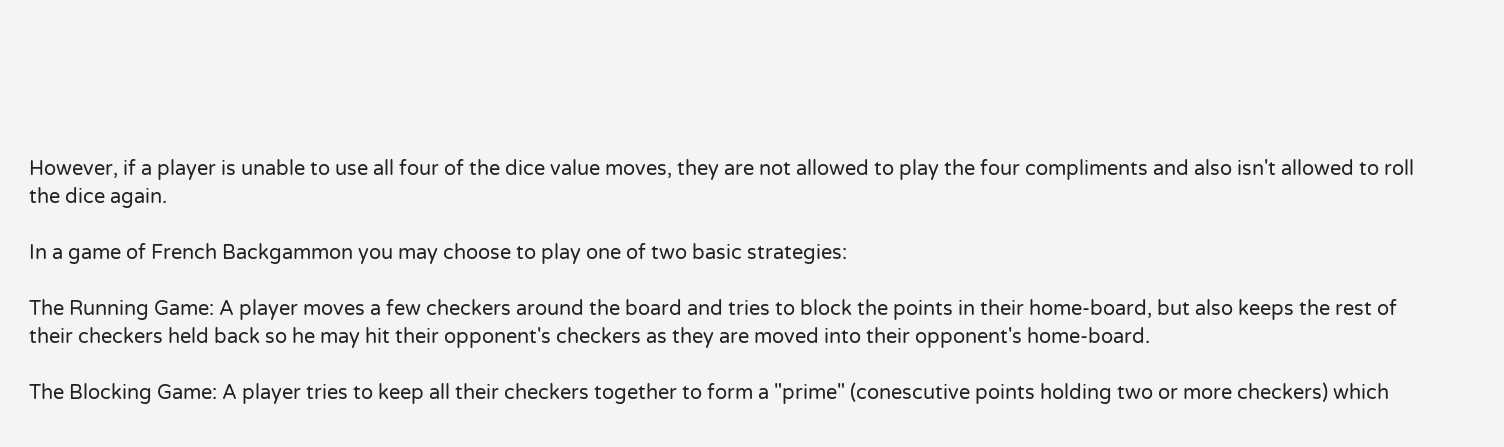However, if a player is unable to use all four of the dice value moves, they are not allowed to play the four compliments and also isn't allowed to roll the dice again.

In a game of French Backgammon you may choose to play one of two basic strategies:

The Running Game: A player moves a few checkers around the board and tries to block the points in their home-board, but also keeps the rest of their checkers held back so he may hit their opponent's checkers as they are moved into their opponent's home-board.

The Blocking Game: A player tries to keep all their checkers together to form a "prime" (conescutive points holding two or more checkers) which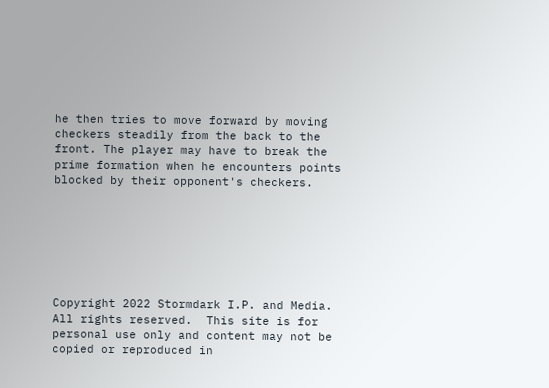he then tries to move forward by moving checkers steadily from the back to the front. The player may have to break the prime formation when he encounters points blocked by their opponent's checkers.







Copyright 2022 Stormdark I.P. and Media.  All rights reserved.  This site is for personal use only and content may not be copied or reproduced in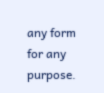any form for any purpose.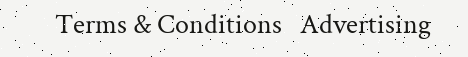Terms & Conditions   Advertising